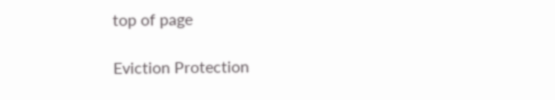top of page

Eviction Protection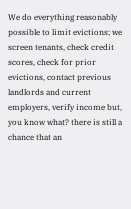We do everything reasonably possible to limit evictions; we screen tenants, check credit scores, check for prior evictions, contact previous landlords and current employers, verify income but, you know what? there is still a chance that an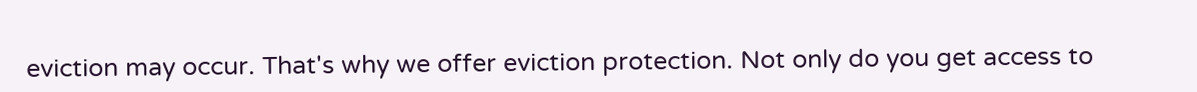eviction may occur. That's why we offer eviction protection. Not only do you get access to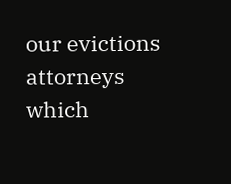our evictions attorneys which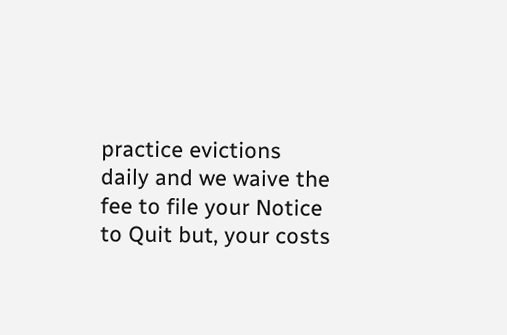practice evictions daily and we waive the fee to file your Notice to Quit but, your costs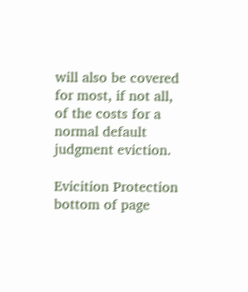will also be covered for most, if not all, of the costs for a normal default judgment eviction.

Evicition Protection
bottom of page